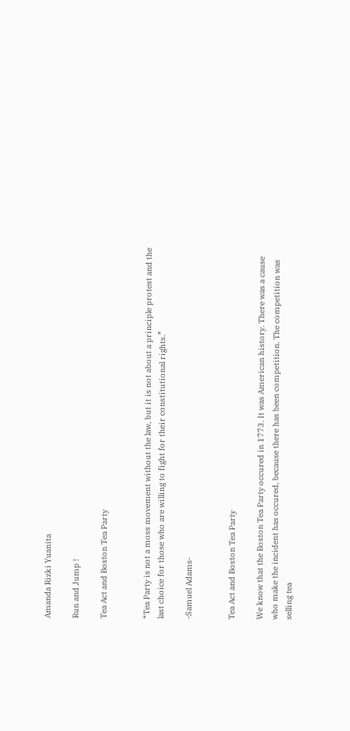Amanda Rizki Yuanita

Run and Jump !

Tea Act and Boston Tea Party


“Tea Party is not a moss movement without the law, but it is not about a principle protest and the last choice for those who are willing to fight for their constitutional rights.”

-Samuel Adams-


Tea Act and Boston Tea Party

We know that the Boston Tea Party occured in 1773. It was American history. There was a cause who make the incident has occured, because there has been competition. The competition was selling tea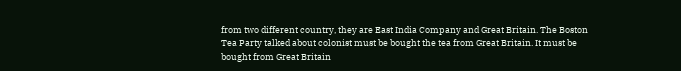from two different country, they are East India Company and Great Britain. The Boston Tea Party talked about colonist must be bought the tea from Great Britain. It must be bought from Great Britain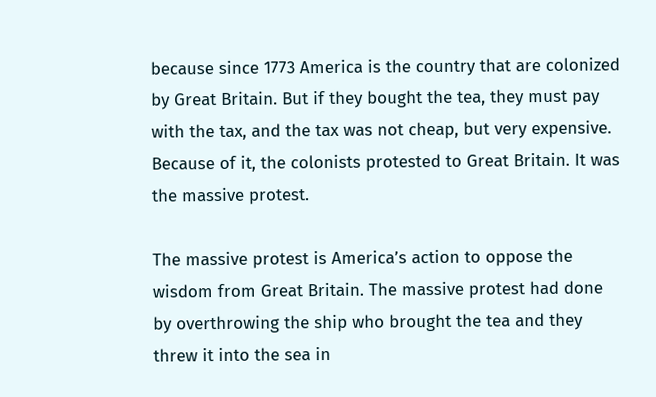because since 1773 America is the country that are colonized by Great Britain. But if they bought the tea, they must pay with the tax, and the tax was not cheap, but very expensive. Because of it, the colonists protested to Great Britain. It was the massive protest.

The massive protest is America’s action to oppose the wisdom from Great Britain. The massive protest had done by overthrowing the ship who brought the tea and they threw it into the sea in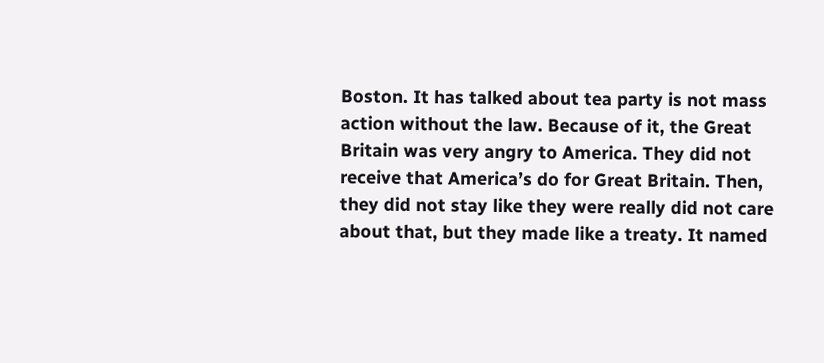Boston. It has talked about tea party is not mass action without the law. Because of it, the Great Britain was very angry to America. They did not receive that America’s do for Great Britain. Then, they did not stay like they were really did not care about that, but they made like a treaty. It named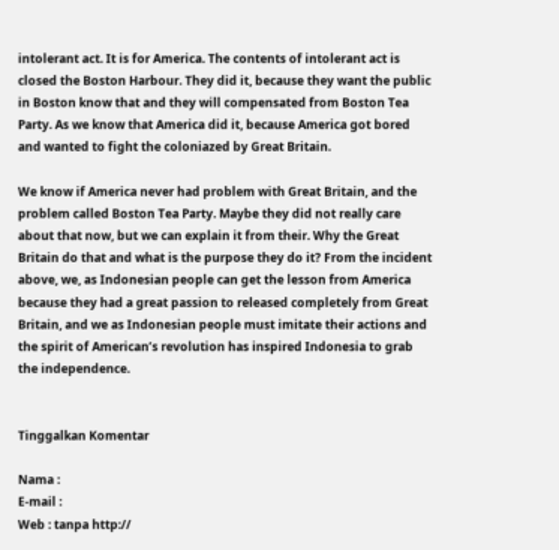intolerant act. It is for America. The contents of intolerant act is closed the Boston Harbour. They did it, because they want the public in Boston know that and they will compensated from Boston Tea Party. As we know that America did it, because America got bored and wanted to fight the coloniazed by Great Britain.

We know if America never had problem with Great Britain, and the problem called Boston Tea Party. Maybe they did not really care about that now, but we can explain it from their. Why the Great Britain do that and what is the purpose they do it? From the incident above, we, as Indonesian people can get the lesson from America because they had a great passion to released completely from Great Britain, and we as Indonesian people must imitate their actions and the spirit of American’s revolution has inspired Indonesia to grab the independence.


Tinggalkan Komentar

Nama :
E-mail :
Web : tanpa http://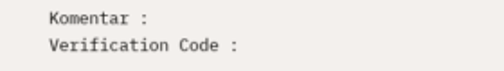Komentar :
Verification Code :